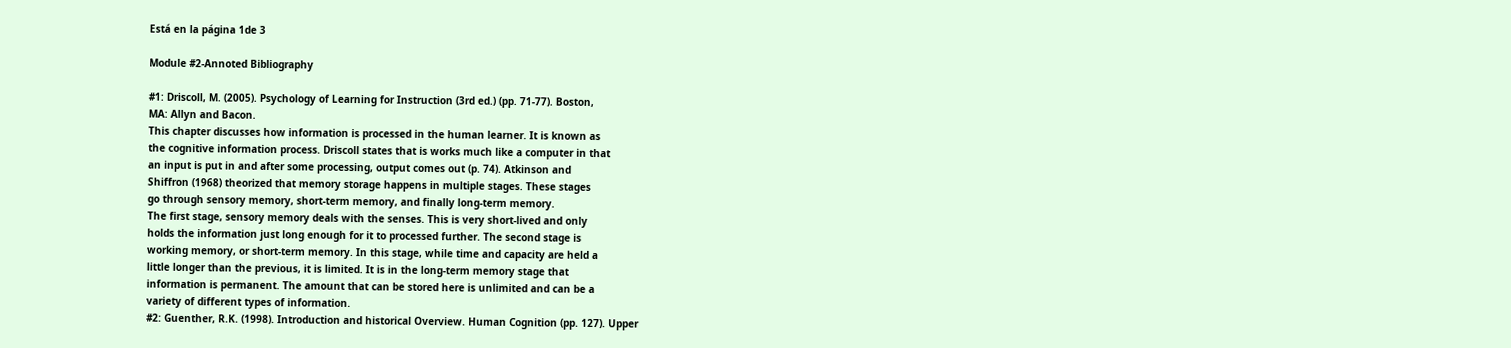Está en la página 1de 3

Module #2-Annoted Bibliography

#1: Driscoll, M. (2005). Psychology of Learning for Instruction (3rd ed.) (pp. 71-77). Boston,
MA: Allyn and Bacon.
This chapter discusses how information is processed in the human learner. It is known as
the cognitive information process. Driscoll states that is works much like a computer in that
an input is put in and after some processing, output comes out (p. 74). Atkinson and
Shiffron (1968) theorized that memory storage happens in multiple stages. These stages
go through sensory memory, short-term memory, and finally long-term memory.
The first stage, sensory memory deals with the senses. This is very short-lived and only
holds the information just long enough for it to processed further. The second stage is
working memory, or short-term memory. In this stage, while time and capacity are held a
little longer than the previous, it is limited. It is in the long-term memory stage that
information is permanent. The amount that can be stored here is unlimited and can be a
variety of different types of information.
#2: Guenther, R.K. (1998). Introduction and historical Overview. Human Cognition (pp. 127). Upper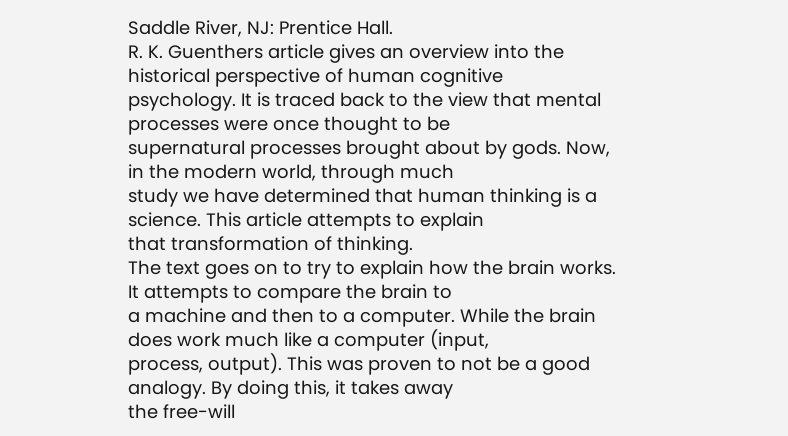Saddle River, NJ: Prentice Hall.
R. K. Guenthers article gives an overview into the historical perspective of human cognitive
psychology. It is traced back to the view that mental processes were once thought to be
supernatural processes brought about by gods. Now, in the modern world, through much
study we have determined that human thinking is a science. This article attempts to explain
that transformation of thinking.
The text goes on to try to explain how the brain works. It attempts to compare the brain to
a machine and then to a computer. While the brain does work much like a computer (input,
process, output). This was proven to not be a good analogy. By doing this, it takes away
the free-will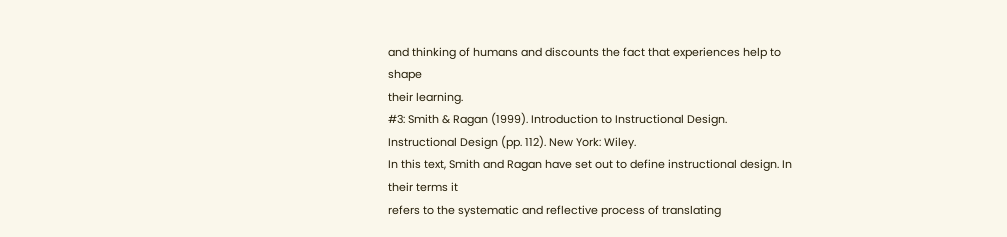and thinking of humans and discounts the fact that experiences help to shape
their learning.
#3: Smith & Ragan (1999). Introduction to Instructional Design. Instructional Design (pp. 112). New York: Wiley.
In this text, Smith and Ragan have set out to define instructional design. In their terms it
refers to the systematic and reflective process of translating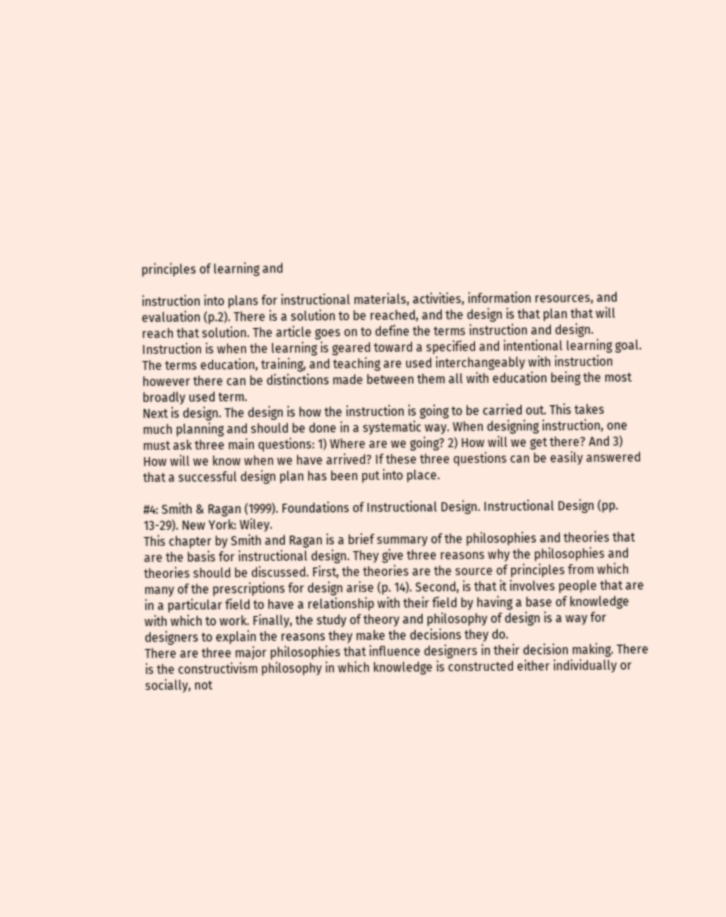principles of learning and

instruction into plans for instructional materials, activities, information resources, and
evaluation (p.2). There is a solution to be reached, and the design is that plan that will
reach that solution. The article goes on to define the terms instruction and design.
Instruction is when the learning is geared toward a specified and intentional learning goal.
The terms education, training, and teaching are used interchangeably with instruction
however there can be distinctions made between them all with education being the most
broadly used term.
Next is design. The design is how the instruction is going to be carried out. This takes
much planning and should be done in a systematic way. When designing instruction, one
must ask three main questions: 1) Where are we going? 2) How will we get there? And 3)
How will we know when we have arrived? If these three questions can be easily answered
that a successful design plan has been put into place.

#4: Smith & Ragan (1999). Foundations of Instructional Design. Instructional Design (pp.
13-29). New York: Wiley.
This chapter by Smith and Ragan is a brief summary of the philosophies and theories that
are the basis for instructional design. They give three reasons why the philosophies and
theories should be discussed. First, the theories are the source of principles from which
many of the prescriptions for design arise (p. 14). Second, is that it involves people that are
in a particular field to have a relationship with their field by having a base of knowledge
with which to work. Finally, the study of theory and philosophy of design is a way for
designers to explain the reasons they make the decisions they do.
There are three major philosophies that influence designers in their decision making. There
is the constructivism philosophy in which knowledge is constructed either individually or
socially, not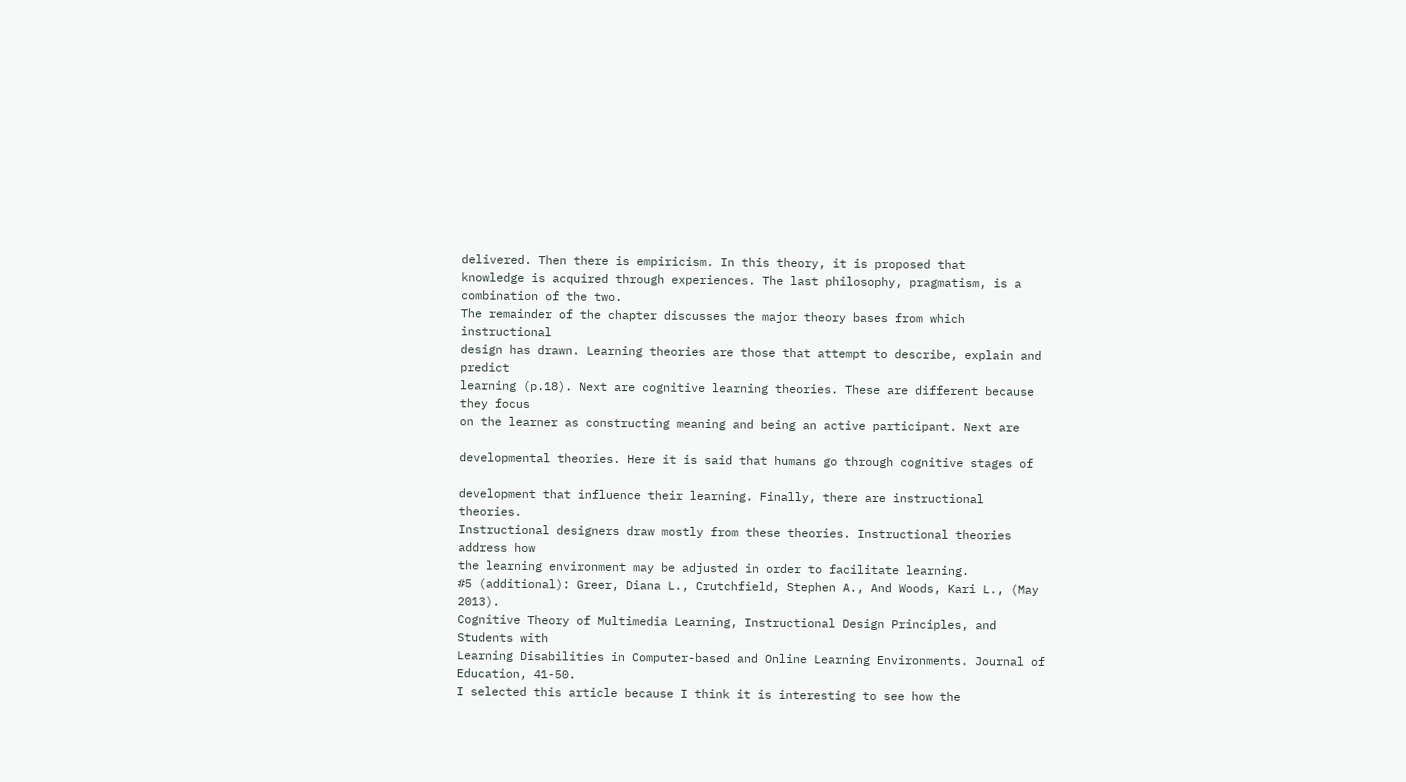delivered. Then there is empiricism. In this theory, it is proposed that
knowledge is acquired through experiences. The last philosophy, pragmatism, is a
combination of the two.
The remainder of the chapter discusses the major theory bases from which instructional
design has drawn. Learning theories are those that attempt to describe, explain and predict
learning (p.18). Next are cognitive learning theories. These are different because they focus
on the learner as constructing meaning and being an active participant. Next are

developmental theories. Here it is said that humans go through cognitive stages of

development that influence their learning. Finally, there are instructional theories.
Instructional designers draw mostly from these theories. Instructional theories address how
the learning environment may be adjusted in order to facilitate learning.
#5 (additional): Greer, Diana L., Crutchfield, Stephen A., And Woods, Kari L., (May 2013).
Cognitive Theory of Multimedia Learning, Instructional Design Principles, and Students with
Learning Disabilities in Computer-based and Online Learning Environments. Journal of
Education, 41-50.
I selected this article because I think it is interesting to see how the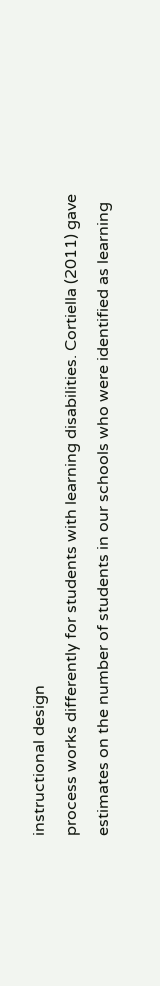instructional design
process works differently for students with learning disabilities. Cortiella (2011) gave
estimates on the number of students in our schools who were identified as learning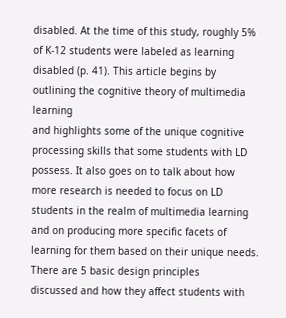disabled. At the time of this study, roughly 5% of K-12 students were labeled as learning
disabled (p. 41). This article begins by outlining the cognitive theory of multimedia learning
and highlights some of the unique cognitive processing skills that some students with LD
possess. It also goes on to talk about how more research is needed to focus on LD
students in the realm of multimedia learning and on producing more specific facets of
learning for them based on their unique needs. There are 5 basic design principles
discussed and how they affect students with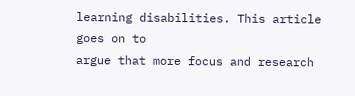learning disabilities. This article goes on to
argue that more focus and research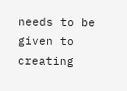needs to be given to creating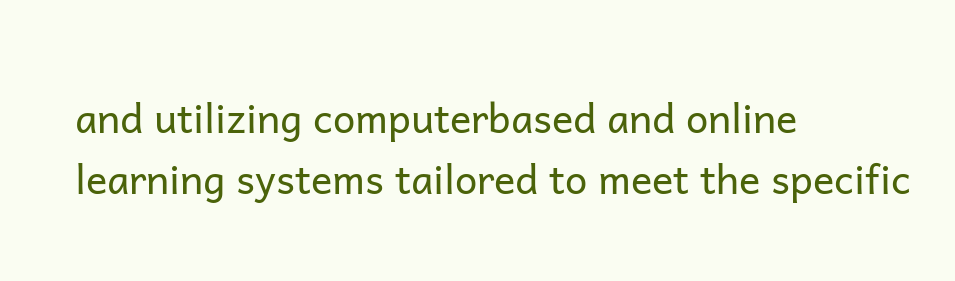and utilizing computerbased and online learning systems tailored to meet the specific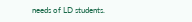needs of LD students.